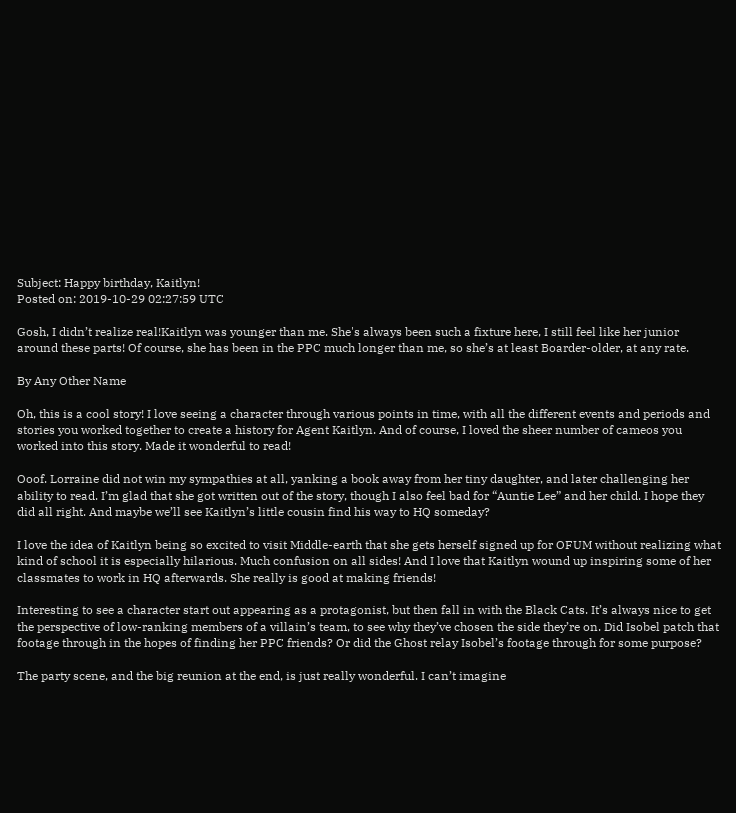Subject: Happy birthday, Kaitlyn!
Posted on: 2019-10-29 02:27:59 UTC

Gosh, I didn’t realize real!Kaitlyn was younger than me. She's always been such a fixture here, I still feel like her junior around these parts! Of course, she has been in the PPC much longer than me, so she’s at least Boarder-older, at any rate.

By Any Other Name

Oh, this is a cool story! I love seeing a character through various points in time, with all the different events and periods and stories you worked together to create a history for Agent Kaitlyn. And of course, I loved the sheer number of cameos you worked into this story. Made it wonderful to read!

Ooof. Lorraine did not win my sympathies at all, yanking a book away from her tiny daughter, and later challenging her ability to read. I’m glad that she got written out of the story, though I also feel bad for “Auntie Lee” and her child. I hope they did all right. And maybe we’ll see Kaitlyn’s little cousin find his way to HQ someday?

I love the idea of Kaitlyn being so excited to visit Middle-earth that she gets herself signed up for OFUM without realizing what kind of school it is especially hilarious. Much confusion on all sides! And I love that Kaitlyn wound up inspiring some of her classmates to work in HQ afterwards. She really is good at making friends!

Interesting to see a character start out appearing as a protagonist, but then fall in with the Black Cats. It’s always nice to get the perspective of low-ranking members of a villain’s team, to see why they’ve chosen the side they’re on. Did Isobel patch that footage through in the hopes of finding her PPC friends? Or did the Ghost relay Isobel’s footage through for some purpose?

The party scene, and the big reunion at the end, is just really wonderful. I can’t imagine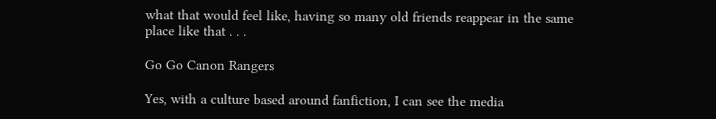what that would feel like, having so many old friends reappear in the same place like that . . .

Go Go Canon Rangers

Yes, with a culture based around fanfiction, I can see the media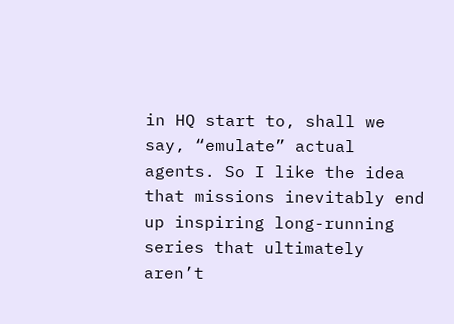in HQ start to, shall we say, “emulate” actual agents. So I like the idea that missions inevitably end up inspiring long-running series that ultimately aren’t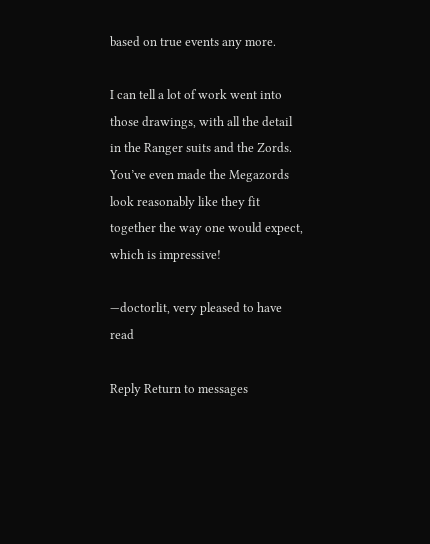based on true events any more.

I can tell a lot of work went into those drawings, with all the detail in the Ranger suits and the Zords. You’ve even made the Megazords look reasonably like they fit together the way one would expect, which is impressive!

—doctorlit, very pleased to have read

Reply Return to messages